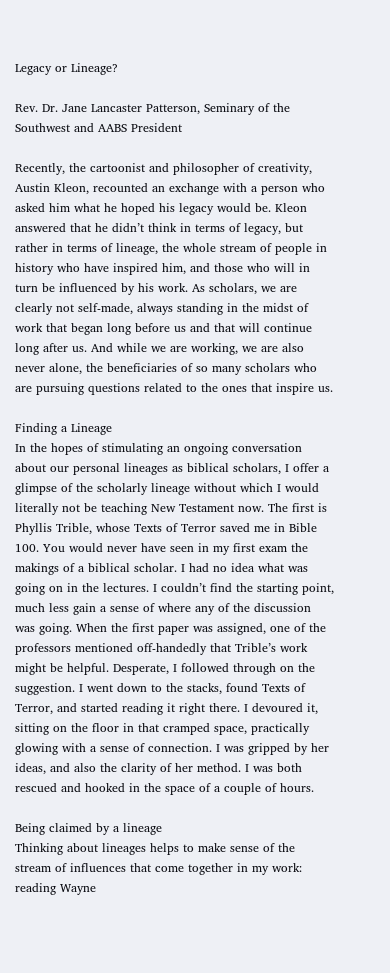Legacy or Lineage?

Rev. Dr. Jane Lancaster Patterson, Seminary of the Southwest and AABS President

Recently, the cartoonist and philosopher of creativity, Austin Kleon, recounted an exchange with a person who asked him what he hoped his legacy would be. Kleon answered that he didn’t think in terms of legacy, but rather in terms of lineage, the whole stream of people in history who have inspired him, and those who will in turn be influenced by his work. As scholars, we are clearly not self-made, always standing in the midst of work that began long before us and that will continue long after us. And while we are working, we are also never alone, the beneficiaries of so many scholars who are pursuing questions related to the ones that inspire us.

Finding a Lineage
In the hopes of stimulating an ongoing conversation about our personal lineages as biblical scholars, I offer a glimpse of the scholarly lineage without which I would literally not be teaching New Testament now. The first is Phyllis Trible, whose Texts of Terror saved me in Bible 100. You would never have seen in my first exam the makings of a biblical scholar. I had no idea what was going on in the lectures. I couldn’t find the starting point, much less gain a sense of where any of the discussion was going. When the first paper was assigned, one of the professors mentioned off-handedly that Trible’s work might be helpful. Desperate, I followed through on the suggestion. I went down to the stacks, found Texts of Terror, and started reading it right there. I devoured it, sitting on the floor in that cramped space, practically glowing with a sense of connection. I was gripped by her ideas, and also the clarity of her method. I was both rescued and hooked in the space of a couple of hours.

Being claimed by a lineage
Thinking about lineages helps to make sense of the stream of influences that come together in my work: reading Wayne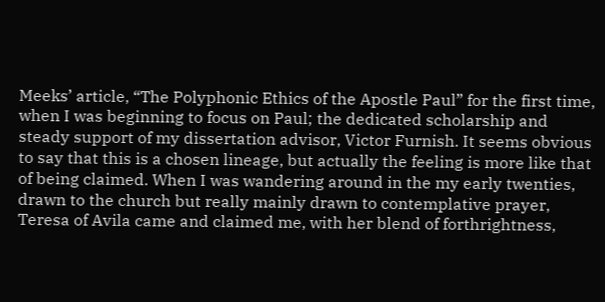Meeks’ article, “The Polyphonic Ethics of the Apostle Paul” for the first time, when I was beginning to focus on Paul; the dedicated scholarship and steady support of my dissertation advisor, Victor Furnish. It seems obvious to say that this is a chosen lineage, but actually the feeling is more like that of being claimed. When I was wandering around in the my early twenties, drawn to the church but really mainly drawn to contemplative prayer, Teresa of Avila came and claimed me, with her blend of forthrightness,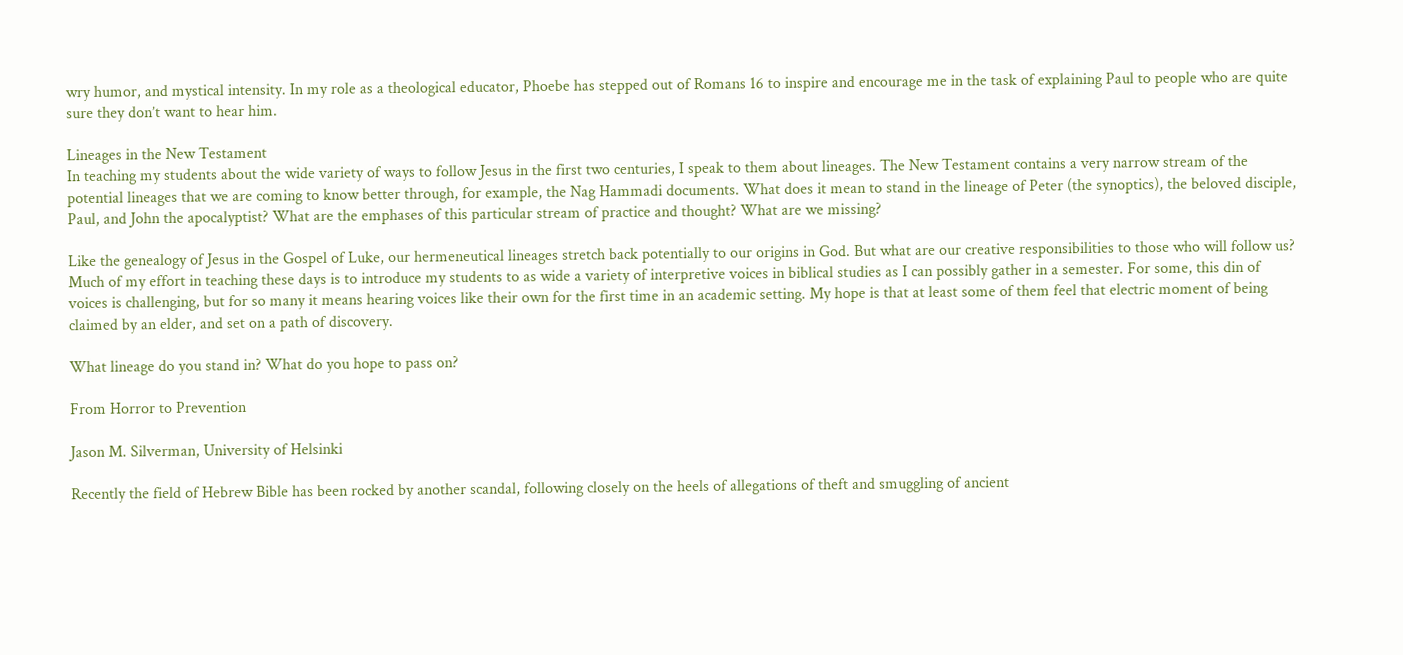wry humor, and mystical intensity. In my role as a theological educator, Phoebe has stepped out of Romans 16 to inspire and encourage me in the task of explaining Paul to people who are quite sure they don’t want to hear him.

Lineages in the New Testament
In teaching my students about the wide variety of ways to follow Jesus in the first two centuries, I speak to them about lineages. The New Testament contains a very narrow stream of the potential lineages that we are coming to know better through, for example, the Nag Hammadi documents. What does it mean to stand in the lineage of Peter (the synoptics), the beloved disciple, Paul, and John the apocalyptist? What are the emphases of this particular stream of practice and thought? What are we missing?

Like the genealogy of Jesus in the Gospel of Luke, our hermeneutical lineages stretch back potentially to our origins in God. But what are our creative responsibilities to those who will follow us? Much of my effort in teaching these days is to introduce my students to as wide a variety of interpretive voices in biblical studies as I can possibly gather in a semester. For some, this din of voices is challenging, but for so many it means hearing voices like their own for the first time in an academic setting. My hope is that at least some of them feel that electric moment of being claimed by an elder, and set on a path of discovery.

What lineage do you stand in? What do you hope to pass on?

From Horror to Prevention

Jason M. Silverman, University of Helsinki

Recently the field of Hebrew Bible has been rocked by another scandal, following closely on the heels of allegations of theft and smuggling of ancient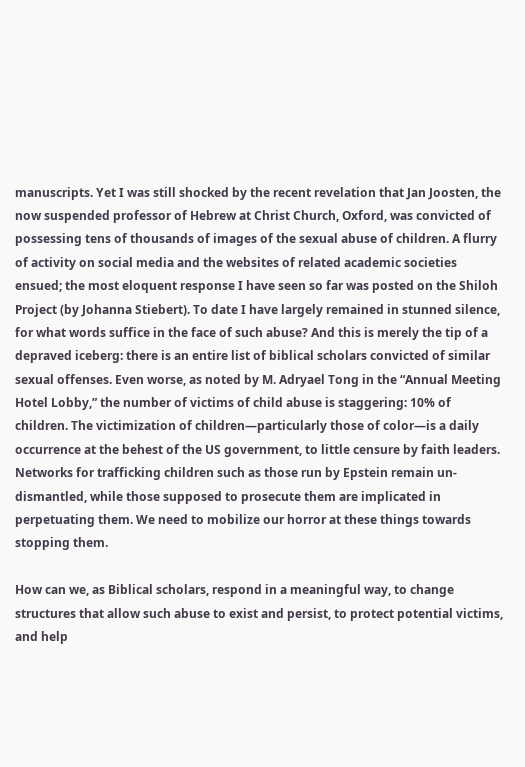manuscripts. Yet I was still shocked by the recent revelation that Jan Joosten, the now suspended professor of Hebrew at Christ Church, Oxford, was convicted of possessing tens of thousands of images of the sexual abuse of children. A flurry of activity on social media and the websites of related academic societies ensued; the most eloquent response I have seen so far was posted on the Shiloh Project (by Johanna Stiebert). To date I have largely remained in stunned silence, for what words suffice in the face of such abuse? And this is merely the tip of a depraved iceberg: there is an entire list of biblical scholars convicted of similar sexual offenses. Even worse, as noted by M. Adryael Tong in the “Annual Meeting Hotel Lobby,” the number of victims of child abuse is staggering: 10% of children. The victimization of children—particularly those of color—is a daily occurrence at the behest of the US government, to little censure by faith leaders. Networks for trafficking children such as those run by Epstein remain un-dismantled, while those supposed to prosecute them are implicated in perpetuating them. We need to mobilize our horror at these things towards stopping them.

How can we, as Biblical scholars, respond in a meaningful way, to change structures that allow such abuse to exist and persist, to protect potential victims, and help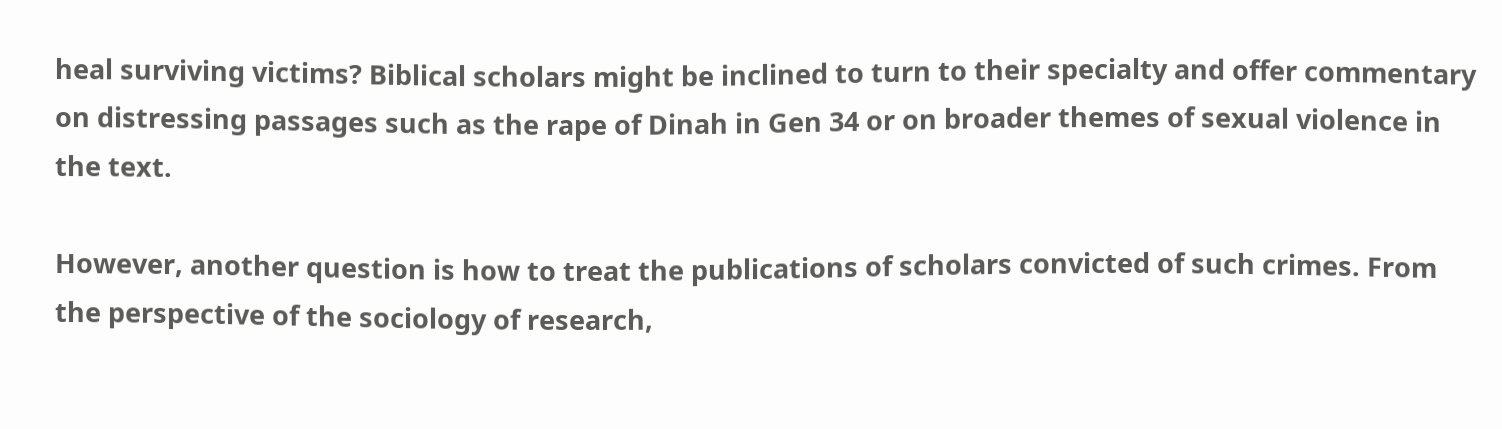heal surviving victims? Biblical scholars might be inclined to turn to their specialty and offer commentary on distressing passages such as the rape of Dinah in Gen 34 or on broader themes of sexual violence in the text.

However, another question is how to treat the publications of scholars convicted of such crimes. From the perspective of the sociology of research,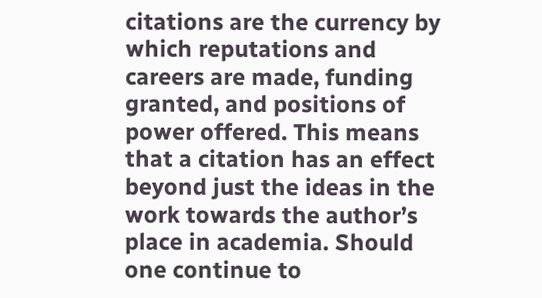citations are the currency by which reputations and careers are made, funding granted, and positions of power offered. This means that a citation has an effect beyond just the ideas in the work towards the author’s place in academia. Should one continue to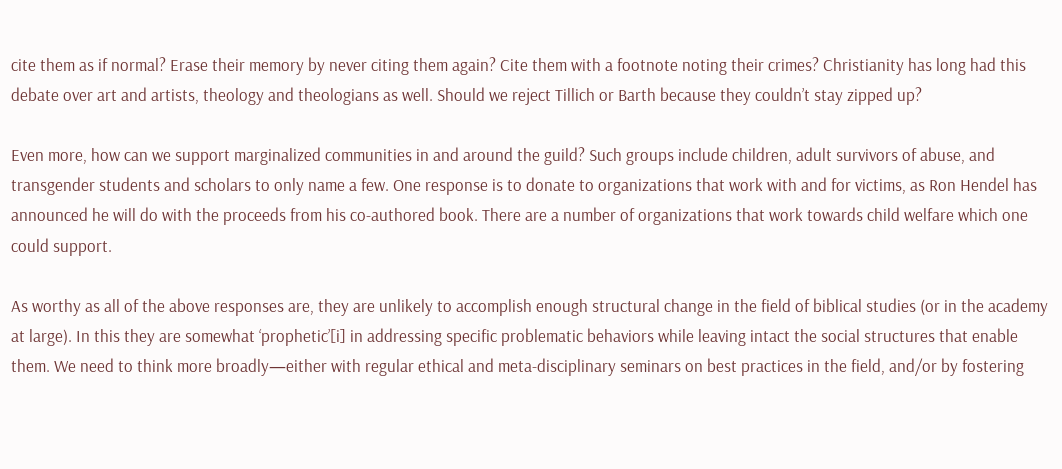cite them as if normal? Erase their memory by never citing them again? Cite them with a footnote noting their crimes? Christianity has long had this debate over art and artists, theology and theologians as well. Should we reject Tillich or Barth because they couldn’t stay zipped up?

Even more, how can we support marginalized communities in and around the guild? Such groups include children, adult survivors of abuse, and transgender students and scholars to only name a few. One response is to donate to organizations that work with and for victims, as Ron Hendel has announced he will do with the proceeds from his co-authored book. There are a number of organizations that work towards child welfare which one could support.

As worthy as all of the above responses are, they are unlikely to accomplish enough structural change in the field of biblical studies (or in the academy at large). In this they are somewhat ‘prophetic’[i] in addressing specific problematic behaviors while leaving intact the social structures that enable them. We need to think more broadly—either with regular ethical and meta-disciplinary seminars on best practices in the field, and/or by fostering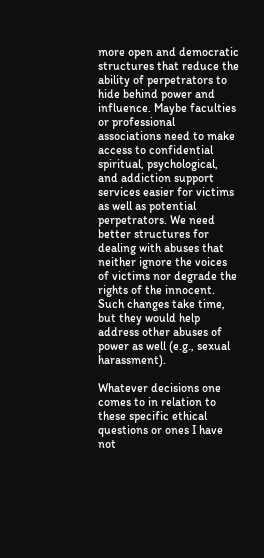more open and democratic structures that reduce the ability of perpetrators to hide behind power and influence. Maybe faculties or professional associations need to make access to confidential spiritual, psychological, and addiction support services easier for victims as well as potential perpetrators. We need better structures for dealing with abuses that neither ignore the voices of victims nor degrade the rights of the innocent. Such changes take time, but they would help address other abuses of power as well (e.g., sexual harassment).

Whatever decisions one comes to in relation to these specific ethical questions or ones I have not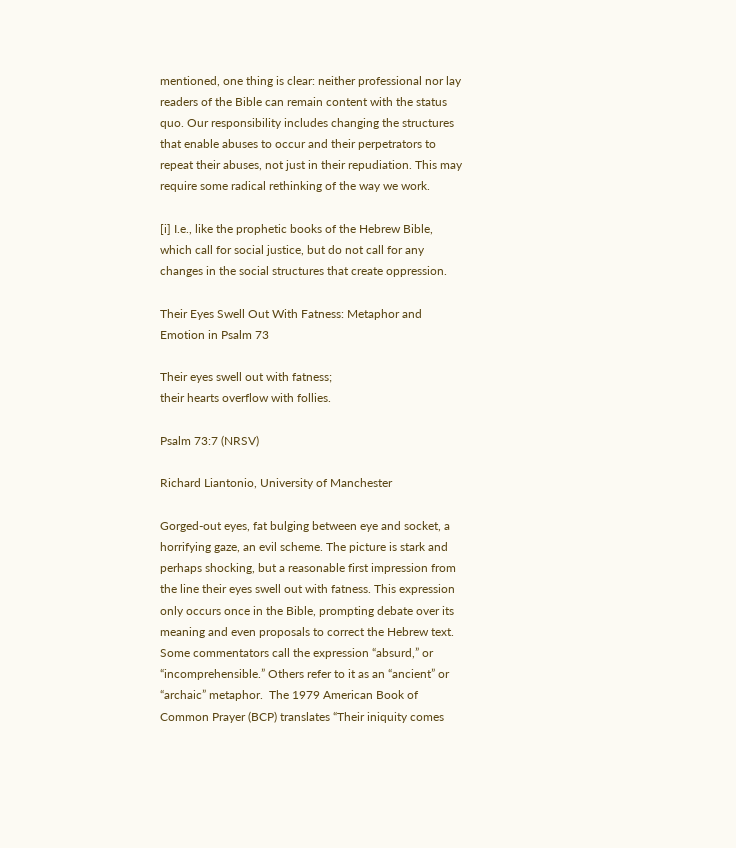mentioned, one thing is clear: neither professional nor lay readers of the Bible can remain content with the status quo. Our responsibility includes changing the structures that enable abuses to occur and their perpetrators to repeat their abuses, not just in their repudiation. This may require some radical rethinking of the way we work.

[i] I.e., like the prophetic books of the Hebrew Bible, which call for social justice, but do not call for any changes in the social structures that create oppression.

Their Eyes Swell Out With Fatness: Metaphor and Emotion in Psalm 73

Their eyes swell out with fatness;
their hearts overflow with follies.

Psalm 73:7 (NRSV)

Richard Liantonio, University of Manchester

Gorged-out eyes, fat bulging between eye and socket, a horrifying gaze, an evil scheme. The picture is stark and perhaps shocking, but a reasonable first impression from the line their eyes swell out with fatness. This expression only occurs once in the Bible, prompting debate over its meaning and even proposals to correct the Hebrew text. Some commentators call the expression “absurd,” or “incomprehensible.” Others refer to it as an “ancient” or “archaic” metaphor.  The 1979 American Book of Common Prayer (BCP) translates “Their iniquity comes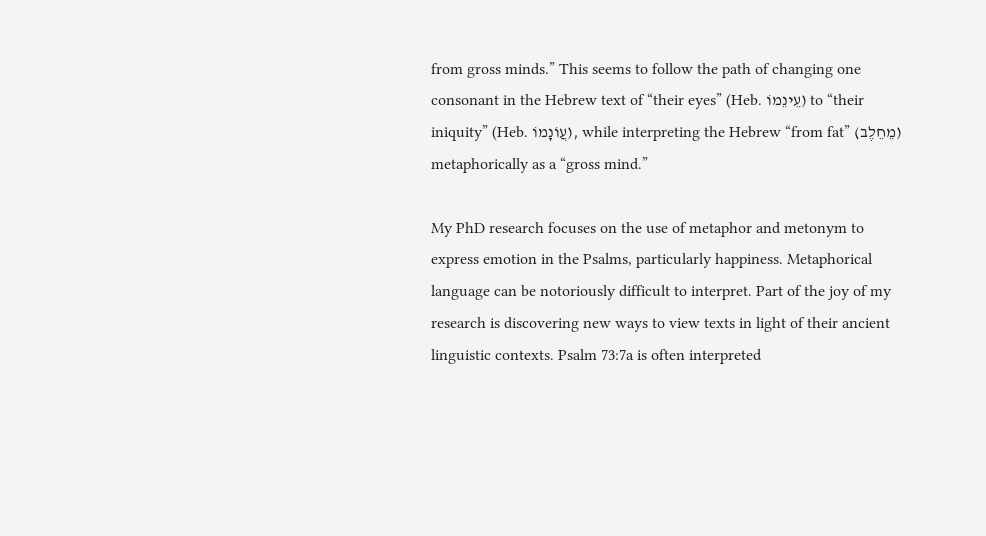from gross minds.” This seems to follow the path of changing one consonant in the Hebrew text of “their eyes” (Heb. עֵינֵמוֹ) to “their iniquity” (Heb. עֲוֹנָמוֹ), while interpreting the Hebrew “from fat” (מֵחֵלֶב) metaphorically as a “gross mind.”

My PhD research focuses on the use of metaphor and metonym to express emotion in the Psalms, particularly happiness. Metaphorical language can be notoriously difficult to interpret. Part of the joy of my research is discovering new ways to view texts in light of their ancient linguistic contexts. Psalm 73:7a is often interpreted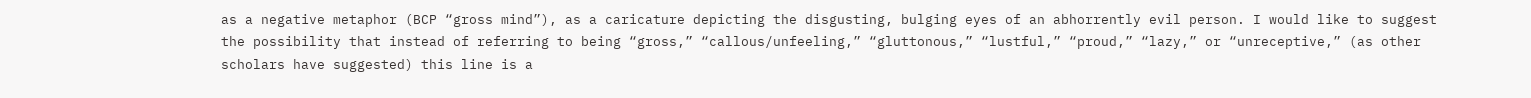as a negative metaphor (BCP “gross mind”), as a caricature depicting the disgusting, bulging eyes of an abhorrently evil person. I would like to suggest the possibility that instead of referring to being “gross,” “callous/unfeeling,” “gluttonous,” “lustful,” “proud,” “lazy,” or “unreceptive,” (as other scholars have suggested) this line is a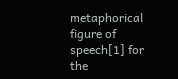metaphorical figure of speech[1] for the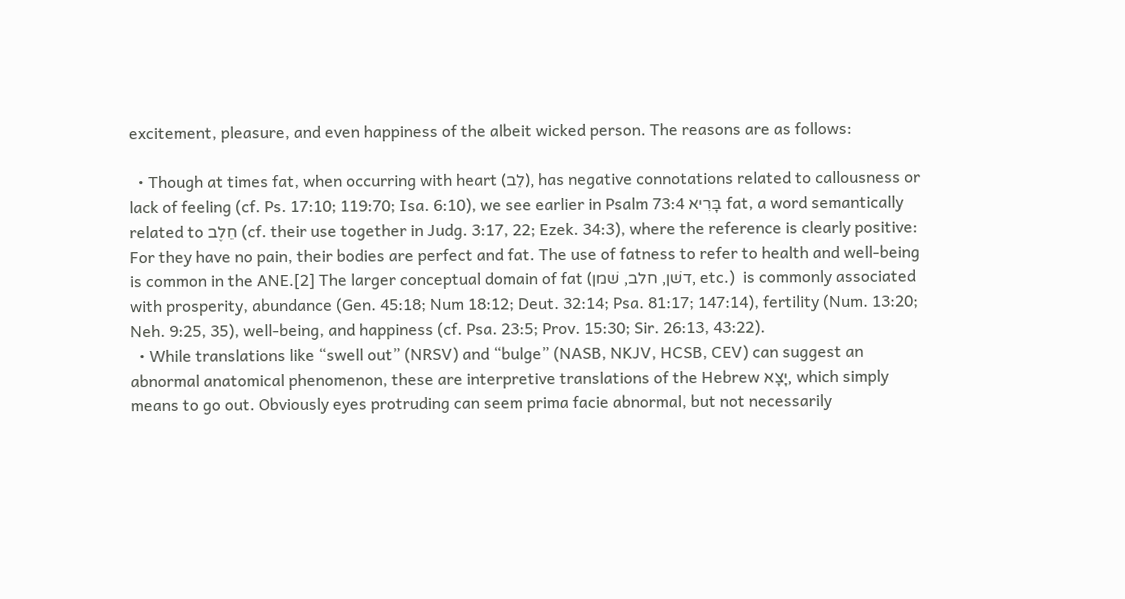excitement, pleasure, and even happiness of the albeit wicked person. The reasons are as follows:

  • Though at times fat, when occurring with heart (לֵב), has negative connotations related to callousness or lack of feeling (cf. Ps. 17:10; 119:70; Isa. 6:10), we see earlier in Psalm 73:4 בָּרִיא fat, a word semantically related to חֵלֶב (cf. their use together in Judg. 3:17, 22; Ezek. 34:3), where the reference is clearly positive: For they have no pain, their bodies are perfect and fat. The use of fatness to refer to health and well-being is common in the ANE.[2] The larger conceptual domain of fat (דשׁן, חלב, שׁמן, etc.)  is commonly associated with prosperity, abundance (Gen. 45:18; Num 18:12; Deut. 32:14; Psa. 81:17; 147:14), fertility (Num. 13:20; Neh. 9:25, 35), well-being, and happiness (cf. Psa. 23:5; Prov. 15:30; Sir. 26:13, 43:22).
  • While translations like “swell out” (NRSV) and “bulge” (NASB, NKJV, HCSB, CEV) can suggest an abnormal anatomical phenomenon, these are interpretive translations of the Hebrew יָצָא, which simply means to go out. Obviously eyes protruding can seem prima facie abnormal, but not necessarily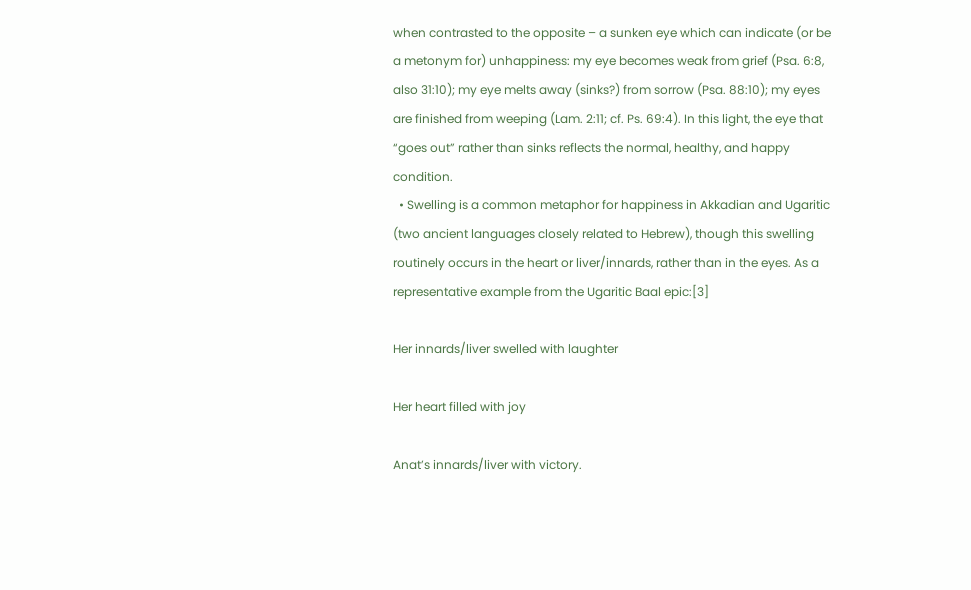when contrasted to the opposite – a sunken eye which can indicate (or be a metonym for) unhappiness: my eye becomes weak from grief (Psa. 6:8, also 31:10); my eye melts away (sinks?) from sorrow (Psa. 88:10); my eyes are finished from weeping (Lam. 2:11; cf. Ps. 69:4). In this light, the eye that “goes out” rather than sinks reflects the normal, healthy, and happy condition.
  • Swelling is a common metaphor for happiness in Akkadian and Ugaritic (two ancient languages closely related to Hebrew), though this swelling routinely occurs in the heart or liver/innards, rather than in the eyes. As a representative example from the Ugaritic Baal epic:[3]

Her innards/liver swelled with laughter

Her heart filled with joy

Anat’s innards/liver with victory.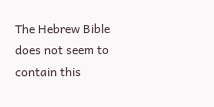The Hebrew Bible does not seem to contain this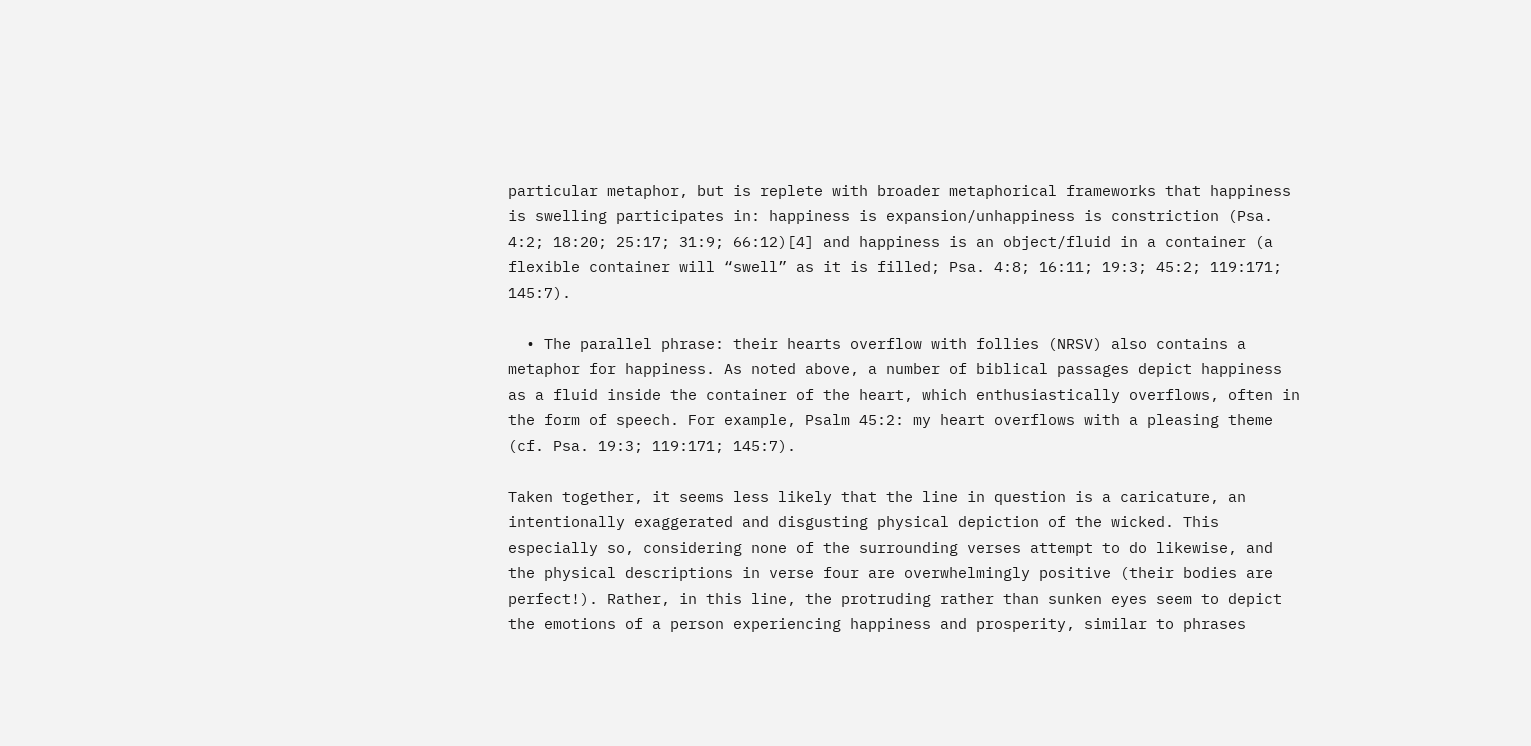particular metaphor, but is replete with broader metaphorical frameworks that happiness is swelling participates in: happiness is expansion/unhappiness is constriction (Psa. 4:2; 18:20; 25:17; 31:9; 66:12)[4] and happiness is an object/fluid in a container (a flexible container will “swell” as it is filled; Psa. 4:8; 16:11; 19:3; 45:2; 119:171; 145:7).

  • The parallel phrase: their hearts overflow with follies (NRSV) also contains a metaphor for happiness. As noted above, a number of biblical passages depict happiness as a fluid inside the container of the heart, which enthusiastically overflows, often in the form of speech. For example, Psalm 45:2: my heart overflows with a pleasing theme (cf. Psa. 19:3; 119:171; 145:7).

Taken together, it seems less likely that the line in question is a caricature, an intentionally exaggerated and disgusting physical depiction of the wicked. This especially so, considering none of the surrounding verses attempt to do likewise, and the physical descriptions in verse four are overwhelmingly positive (their bodies are perfect!). Rather, in this line, the protruding rather than sunken eyes seem to depict the emotions of a person experiencing happiness and prosperity, similar to phrases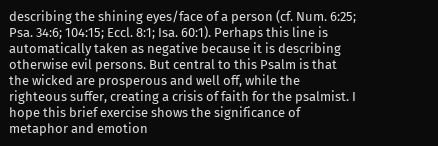describing the shining eyes/face of a person (cf. Num. 6:25; Psa. 34:6; 104:15; Eccl. 8:1; Isa. 60:1). Perhaps this line is automatically taken as negative because it is describing otherwise evil persons. But central to this Psalm is that the wicked are prosperous and well off, while the righteous suffer, creating a crisis of faith for the psalmist. I hope this brief exercise shows the significance of metaphor and emotion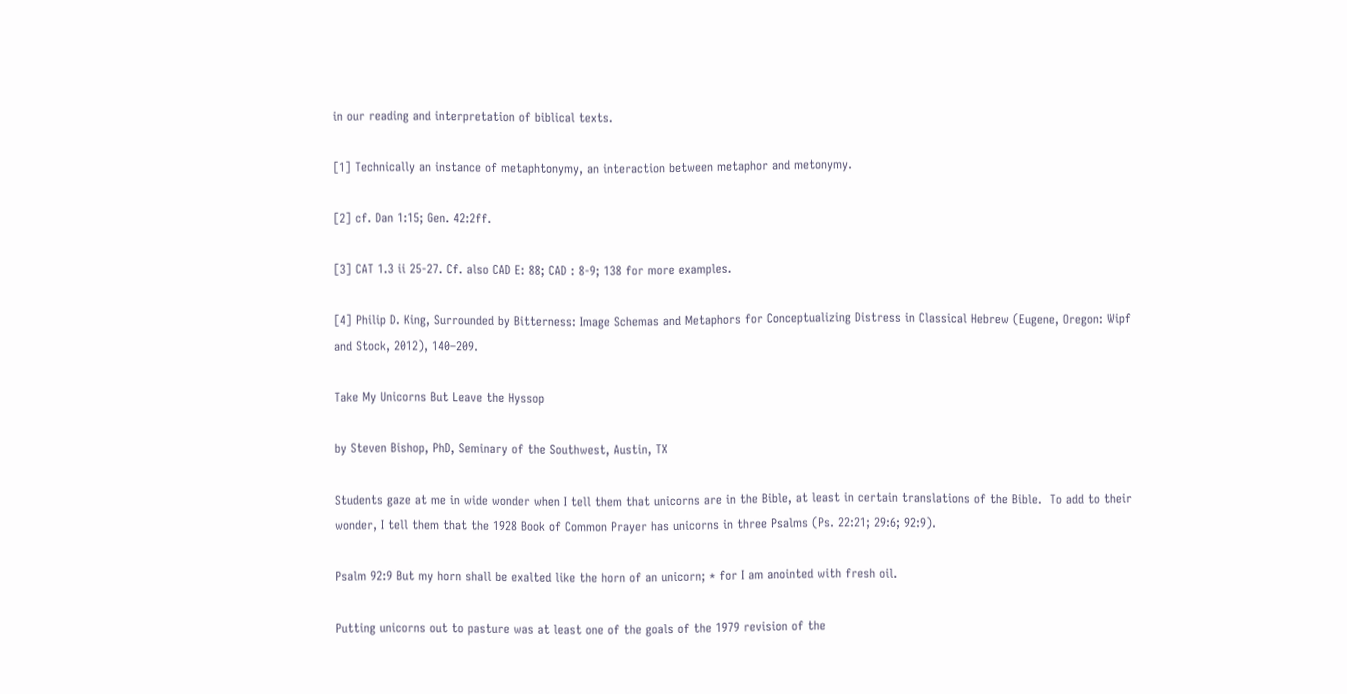in our reading and interpretation of biblical texts.

[1] Technically an instance of metaphtonymy, an interaction between metaphor and metonymy.

[2] cf. Dan 1:15; Gen. 42:2ff.

[3] CAT 1.3 ii 25-27. Cf. also CAD E: 88; CAD : 8-9; 138 for more examples.

[4] Philip D. King, Surrounded by Bitterness: Image Schemas and Metaphors for Conceptualizing Distress in Classical Hebrew (Eugene, Oregon: Wipf and Stock, 2012), 140–209.

Take My Unicorns But Leave the Hyssop

by Steven Bishop, PhD, Seminary of the Southwest, Austin, TX

Students gaze at me in wide wonder when I tell them that unicorns are in the Bible, at least in certain translations of the Bible.  To add to their wonder, I tell them that the 1928 Book of Common Prayer has unicorns in three Psalms (Ps. 22:21; 29:6; 92:9).

Psalm 92:9 But my horn shall be exalted like the horn of an unicorn; * for I am anointed with fresh oil.

Putting unicorns out to pasture was at least one of the goals of the 1979 revision of the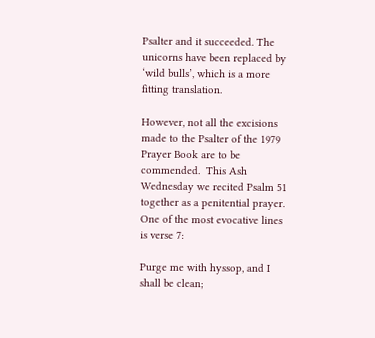Psalter and it succeeded. The unicorns have been replaced by ‘wild bulls’, which is a more fitting translation.

However, not all the excisions made to the Psalter of the 1979 Prayer Book are to be commended.  This Ash Wednesday we recited Psalm 51 together as a penitential prayer. One of the most evocative lines is verse 7:

Purge me with hyssop, and I shall be clean;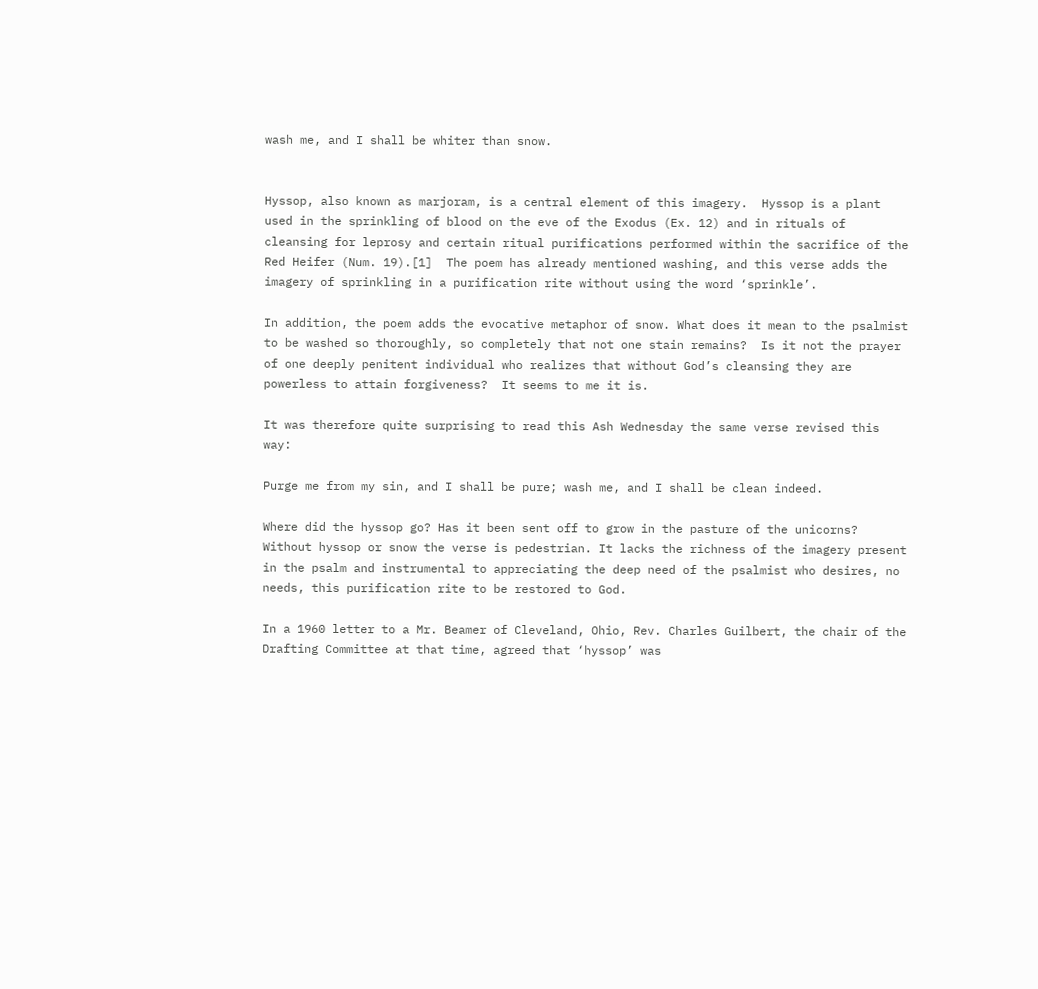wash me, and I shall be whiter than snow.


Hyssop, also known as marjoram, is a central element of this imagery.  Hyssop is a plant used in the sprinkling of blood on the eve of the Exodus (Ex. 12) and in rituals of cleansing for leprosy and certain ritual purifications performed within the sacrifice of the Red Heifer (Num. 19).[1]  The poem has already mentioned washing, and this verse adds the imagery of sprinkling in a purification rite without using the word ‘sprinkle’.

In addition, the poem adds the evocative metaphor of snow. What does it mean to the psalmist to be washed so thoroughly, so completely that not one stain remains?  Is it not the prayer of one deeply penitent individual who realizes that without God’s cleansing they are powerless to attain forgiveness?  It seems to me it is.

It was therefore quite surprising to read this Ash Wednesday the same verse revised this way:

Purge me from my sin, and I shall be pure; wash me, and I shall be clean indeed.

Where did the hyssop go? Has it been sent off to grow in the pasture of the unicorns?  Without hyssop or snow the verse is pedestrian. It lacks the richness of the imagery present in the psalm and instrumental to appreciating the deep need of the psalmist who desires, no needs, this purification rite to be restored to God.

In a 1960 letter to a Mr. Beamer of Cleveland, Ohio, Rev. Charles Guilbert, the chair of the Drafting Committee at that time, agreed that ‘hyssop’ was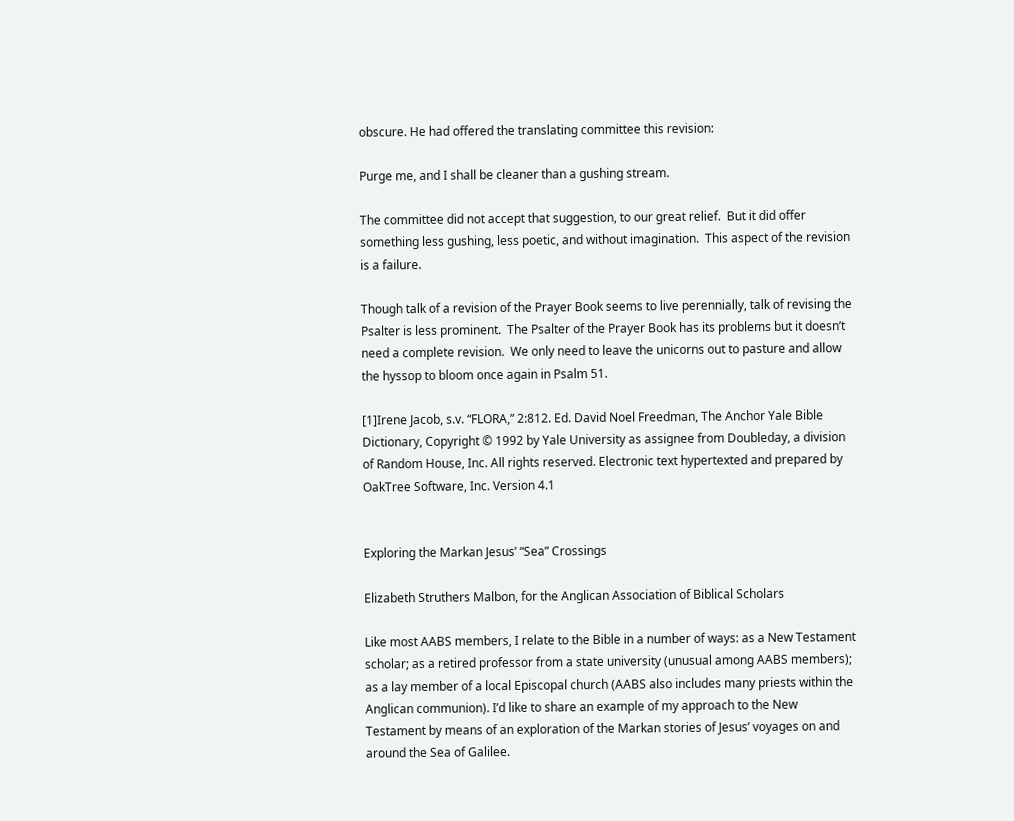obscure. He had offered the translating committee this revision:

Purge me, and I shall be cleaner than a gushing stream.

The committee did not accept that suggestion, to our great relief.  But it did offer something less gushing, less poetic, and without imagination.  This aspect of the revision is a failure.

Though talk of a revision of the Prayer Book seems to live perennially, talk of revising the Psalter is less prominent.  The Psalter of the Prayer Book has its problems but it doesn’t need a complete revision.  We only need to leave the unicorns out to pasture and allow the hyssop to bloom once again in Psalm 51.

[1]Irene Jacob, s.v. “FLORA,” 2:812. Ed. David Noel Freedman, The Anchor Yale Bible Dictionary, Copyright © 1992 by Yale University as assignee from Doubleday, a division of Random House, Inc. All rights reserved. Electronic text hypertexted and prepared by OakTree Software, Inc. Version 4.1


Exploring the Markan Jesus’ “Sea” Crossings

Elizabeth Struthers Malbon, for the Anglican Association of Biblical Scholars

Like most AABS members, I relate to the Bible in a number of ways: as a New Testament scholar; as a retired professor from a state university (unusual among AABS members); as a lay member of a local Episcopal church (AABS also includes many priests within the Anglican communion). I’d like to share an example of my approach to the New Testament by means of an exploration of the Markan stories of Jesus’ voyages on and around the Sea of Galilee.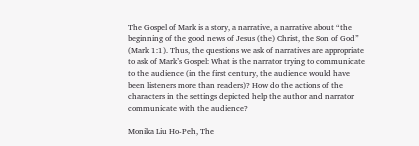The Gospel of Mark is a story, a narrative, a narrative about “the beginning of the good news of Jesus (the) Christ, the Son of God” (Mark 1:1). Thus, the questions we ask of narratives are appropriate to ask of Mark’s Gospel: What is the narrator trying to communicate to the audience (in the first century, the audience would have been listeners more than readers)? How do the actions of the characters in the settings depicted help the author and narrator communicate with the audience?

Monika Liu Ho-Peh, The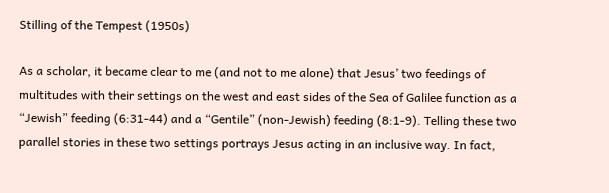Stilling of the Tempest (1950s)

As a scholar, it became clear to me (and not to me alone) that Jesus’ two feedings of multitudes with their settings on the west and east sides of the Sea of Galilee function as a “Jewish” feeding (6:31-44) and a “Gentile” (non-Jewish) feeding (8:1-9). Telling these two parallel stories in these two settings portrays Jesus acting in an inclusive way. In fact,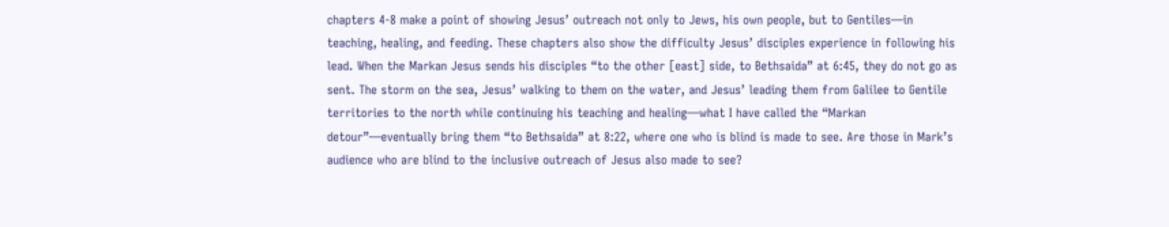chapters 4-8 make a point of showing Jesus’ outreach not only to Jews, his own people, but to Gentiles—in teaching, healing, and feeding. These chapters also show the difficulty Jesus’ disciples experience in following his lead. When the Markan Jesus sends his disciples “to the other [east] side, to Bethsaida” at 6:45, they do not go as sent. The storm on the sea, Jesus’ walking to them on the water, and Jesus’ leading them from Galilee to Gentile territories to the north while continuing his teaching and healing—what I have called the “Markan detour”—eventually bring them “to Bethsaida” at 8:22, where one who is blind is made to see. Are those in Mark’s audience who are blind to the inclusive outreach of Jesus also made to see?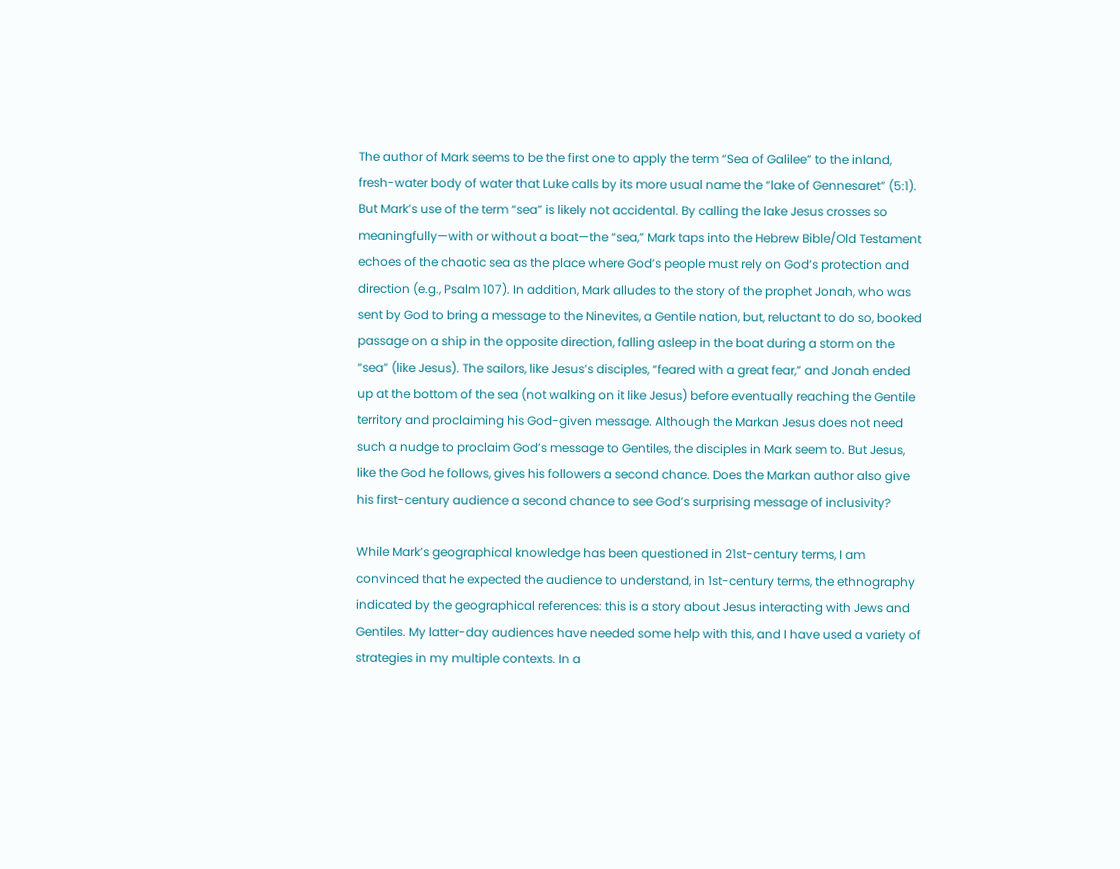The author of Mark seems to be the first one to apply the term “Sea of Galilee” to the inland, fresh-water body of water that Luke calls by its more usual name the “lake of Gennesaret” (5:1). But Mark’s use of the term “sea” is likely not accidental. By calling the lake Jesus crosses so meaningfully—with or without a boat—the “sea,” Mark taps into the Hebrew Bible/Old Testament echoes of the chaotic sea as the place where God’s people must rely on God’s protection and direction (e.g., Psalm 107). In addition, Mark alludes to the story of the prophet Jonah, who was sent by God to bring a message to the Ninevites, a Gentile nation, but, reluctant to do so, booked passage on a ship in the opposite direction, falling asleep in the boat during a storm on the “sea” (like Jesus). The sailors, like Jesus’s disciples, “feared with a great fear,” and Jonah ended up at the bottom of the sea (not walking on it like Jesus) before eventually reaching the Gentile territory and proclaiming his God-given message. Although the Markan Jesus does not need such a nudge to proclaim God’s message to Gentiles, the disciples in Mark seem to. But Jesus, like the God he follows, gives his followers a second chance. Does the Markan author also give his first-century audience a second chance to see God’s surprising message of inclusivity?

While Mark’s geographical knowledge has been questioned in 21st-century terms, I am convinced that he expected the audience to understand, in 1st-century terms, the ethnography indicated by the geographical references: this is a story about Jesus interacting with Jews and Gentiles. My latter-day audiences have needed some help with this, and I have used a variety of strategies in my multiple contexts. In a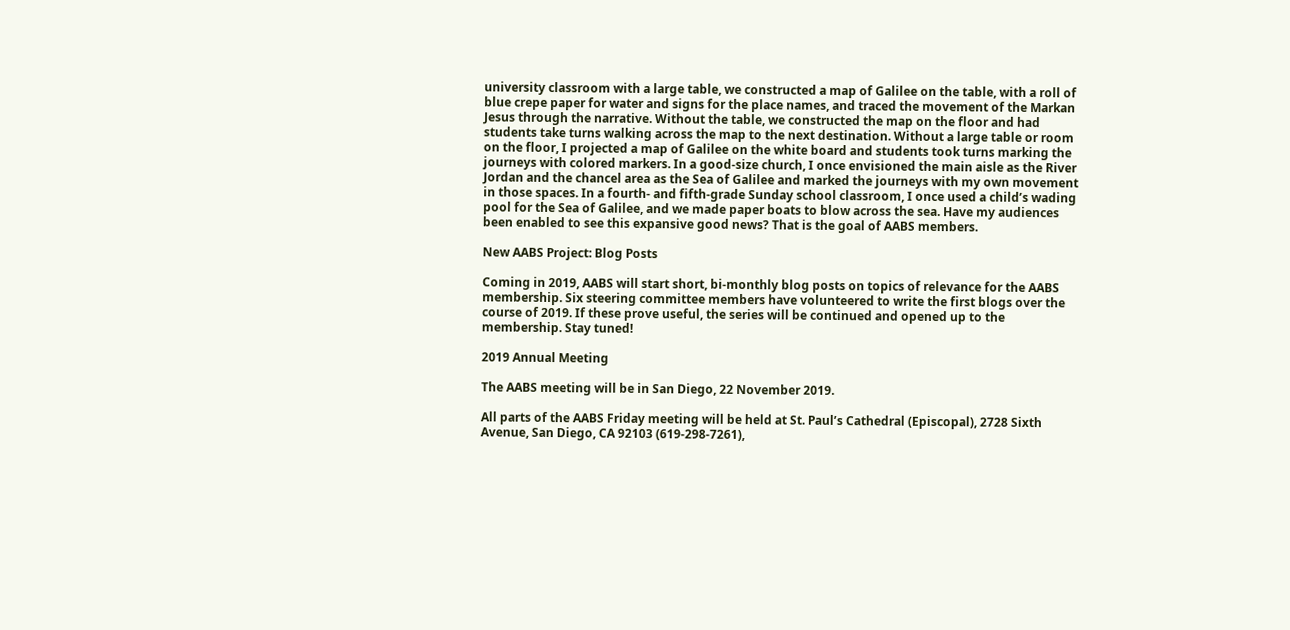university classroom with a large table, we constructed a map of Galilee on the table, with a roll of blue crepe paper for water and signs for the place names, and traced the movement of the Markan Jesus through the narrative. Without the table, we constructed the map on the floor and had students take turns walking across the map to the next destination. Without a large table or room on the floor, I projected a map of Galilee on the white board and students took turns marking the journeys with colored markers. In a good-size church, I once envisioned the main aisle as the River Jordan and the chancel area as the Sea of Galilee and marked the journeys with my own movement in those spaces. In a fourth- and fifth-grade Sunday school classroom, I once used a child’s wading pool for the Sea of Galilee, and we made paper boats to blow across the sea. Have my audiences been enabled to see this expansive good news? That is the goal of AABS members.

New AABS Project: Blog Posts

Coming in 2019, AABS will start short, bi-monthly blog posts on topics of relevance for the AABS membership. Six steering committee members have volunteered to write the first blogs over the course of 2019. If these prove useful, the series will be continued and opened up to the membership. Stay tuned!

2019 Annual Meeting

The AABS meeting will be in San Diego, 22 November 2019.

All parts of the AABS Friday meeting will be held at St. Paul’s Cathedral (Episcopal), 2728 Sixth Avenue, San Diego, CA 92103 (619-298-7261),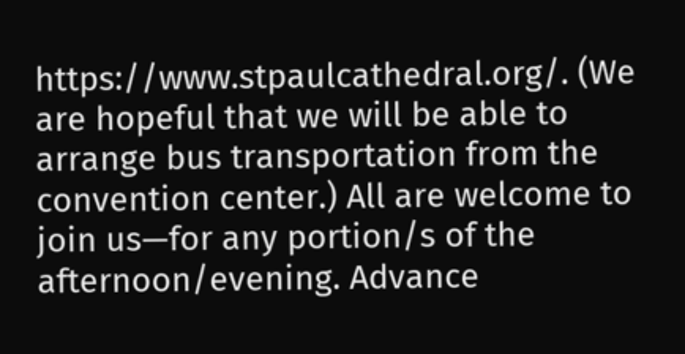https://www.stpaulcathedral.org/. (We are hopeful that we will be able to arrange bus transportation from the convention center.) All are welcome to join us—for any portion/s of the afternoon/evening. Advance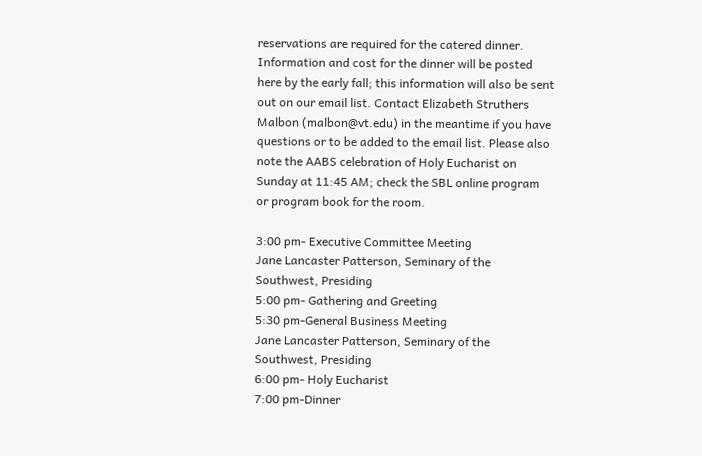reservations are required for the catered dinner. Information and cost for the dinner will be posted here by the early fall; this information will also be sent out on our email list. Contact Elizabeth Struthers Malbon (malbon@vt.edu) in the meantime if you have questions or to be added to the email list. Please also note the AABS celebration of Holy Eucharist on Sunday at 11:45 AM; check the SBL online program or program book for the room.

3:00 pm- Executive Committee Meeting
Jane Lancaster Patterson, Seminary of the Southwest, Presiding
5:00 pm- Gathering and Greeting
5:30 pm-General Business Meeting
Jane Lancaster Patterson, Seminary of the Southwest, Presiding
6:00 pm- Holy Eucharist
7:00 pm-Dinner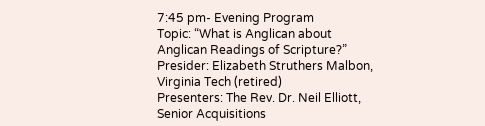7:45 pm- Evening Program
Topic: “What is Anglican about Anglican Readings of Scripture?”
Presider: Elizabeth Struthers Malbon, Virginia Tech (retired)
Presenters: The Rev. Dr. Neil Elliott, Senior Acquisitions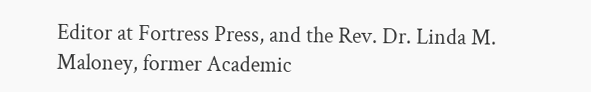Editor at Fortress Press, and the Rev. Dr. Linda M. Maloney, former Academic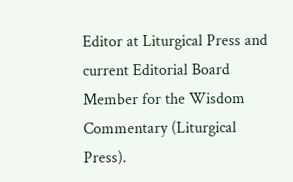Editor at Liturgical Press and current Editorial Board Member for the Wisdom Commentary (Liturgical Press).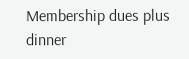Membership dues plus dinner